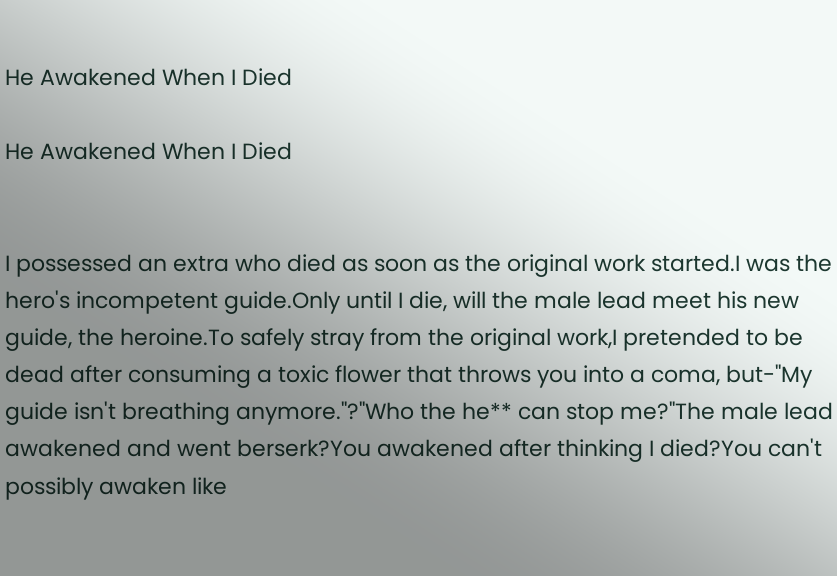He Awakened When I Died

He Awakened When I Died


I possessed an extra who died as soon as the original work started.I was the hero's incompetent guide.Only until I die, will the male lead meet his new guide, the heroine.To safely stray from the original work,I pretended to be dead after consuming a toxic flower that throws you into a coma, but-"My guide isn't breathing anymore."?"Who the he** can stop me?"The male lead awakened and went berserk?You awakened after thinking I died?You can't possibly awaken like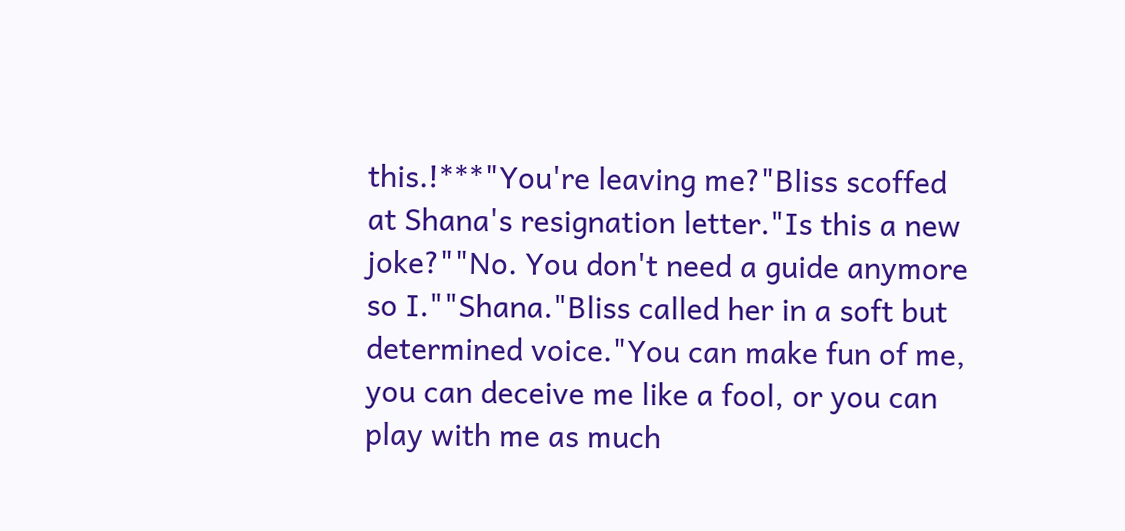this.!***"You're leaving me?"Bliss scoffed at Shana's resignation letter."Is this a new joke?""No. You don't need a guide anymore so I.""Shana."Bliss called her in a soft but determined voice."You can make fun of me, you can deceive me like a fool, or you can play with me as much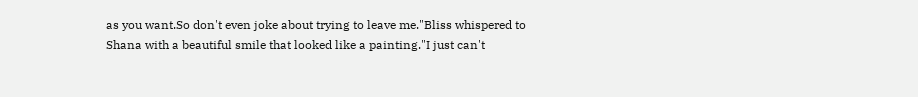as you want.So don't even joke about trying to leave me."Bliss whispered to Shana with a beautiful smile that looked like a painting."I just can't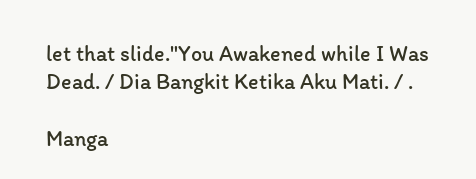let that slide."You Awakened while I Was Dead. / Dia Bangkit Ketika Aku Mati. / .

Manga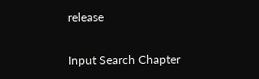release

Input Search Chapter